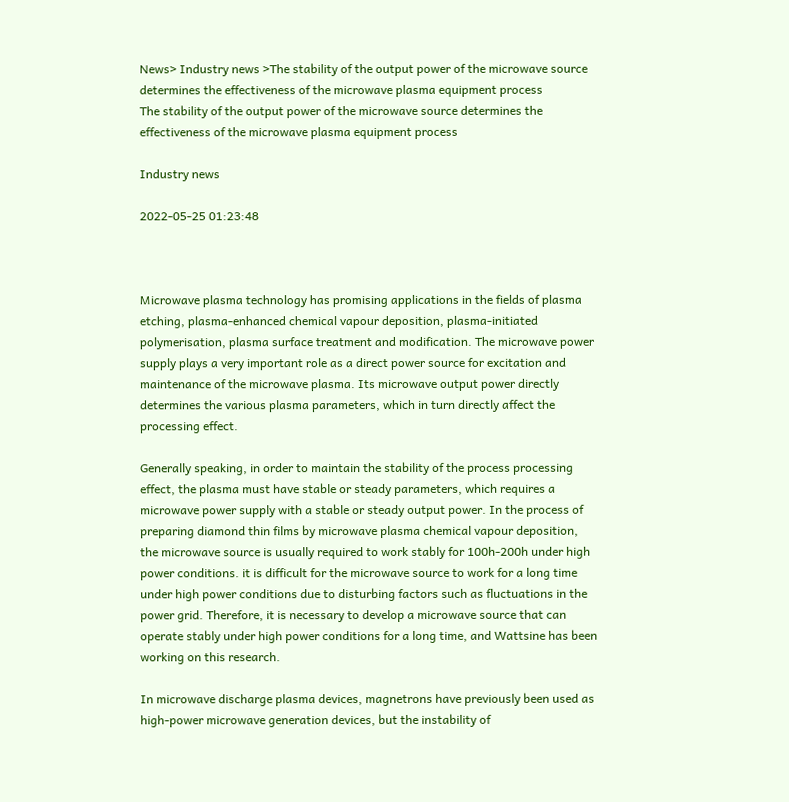News> Industry news >The stability of the output power of the microwave source determines the effectiveness of the microwave plasma equipment process
The stability of the output power of the microwave source determines the effectiveness of the microwave plasma equipment process

Industry news

2022-05-25 01:23:48



Microwave plasma technology has promising applications in the fields of plasma etching, plasma-enhanced chemical vapour deposition, plasma-initiated polymerisation, plasma surface treatment and modification. The microwave power supply plays a very important role as a direct power source for excitation and maintenance of the microwave plasma. Its microwave output power directly determines the various plasma parameters, which in turn directly affect the processing effect.

Generally speaking, in order to maintain the stability of the process processing effect, the plasma must have stable or steady parameters, which requires a microwave power supply with a stable or steady output power. In the process of preparing diamond thin films by microwave plasma chemical vapour deposition, the microwave source is usually required to work stably for 100h-200h under high power conditions. it is difficult for the microwave source to work for a long time under high power conditions due to disturbing factors such as fluctuations in the power grid. Therefore, it is necessary to develop a microwave source that can operate stably under high power conditions for a long time, and Wattsine has been working on this research.

In microwave discharge plasma devices, magnetrons have previously been used as high-power microwave generation devices, but the instability of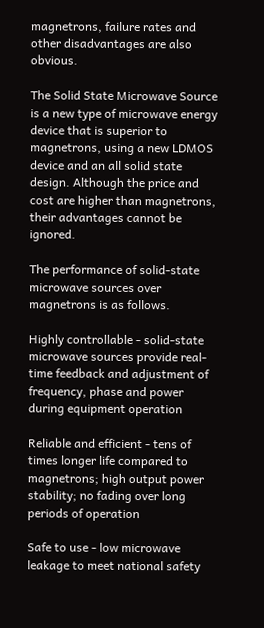magnetrons, failure rates and other disadvantages are also obvious.

The Solid State Microwave Source is a new type of microwave energy device that is superior to magnetrons, using a new LDMOS device and an all solid state design. Although the price and cost are higher than magnetrons, their advantages cannot be ignored.

The performance of solid-state microwave sources over magnetrons is as follows.

Highly controllable - solid-state microwave sources provide real-time feedback and adjustment of frequency, phase and power during equipment operation

Reliable and efficient - tens of times longer life compared to magnetrons; high output power stability; no fading over long periods of operation

Safe to use - low microwave leakage to meet national safety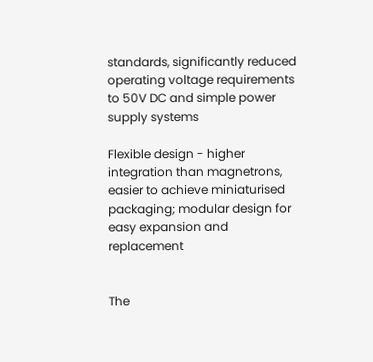standards, significantly reduced operating voltage requirements to 50V DC and simple power supply systems

Flexible design - higher integration than magnetrons, easier to achieve miniaturised packaging; modular design for easy expansion and replacement


The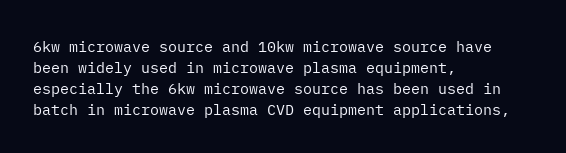6kw microwave source and 10kw microwave source have been widely used in microwave plasma equipment, especially the 6kw microwave source has been used in batch in microwave plasma CVD equipment applications,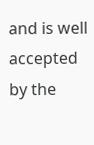and is well accepted by the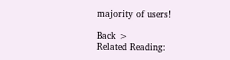majority of users!

Back >
Related Reading: